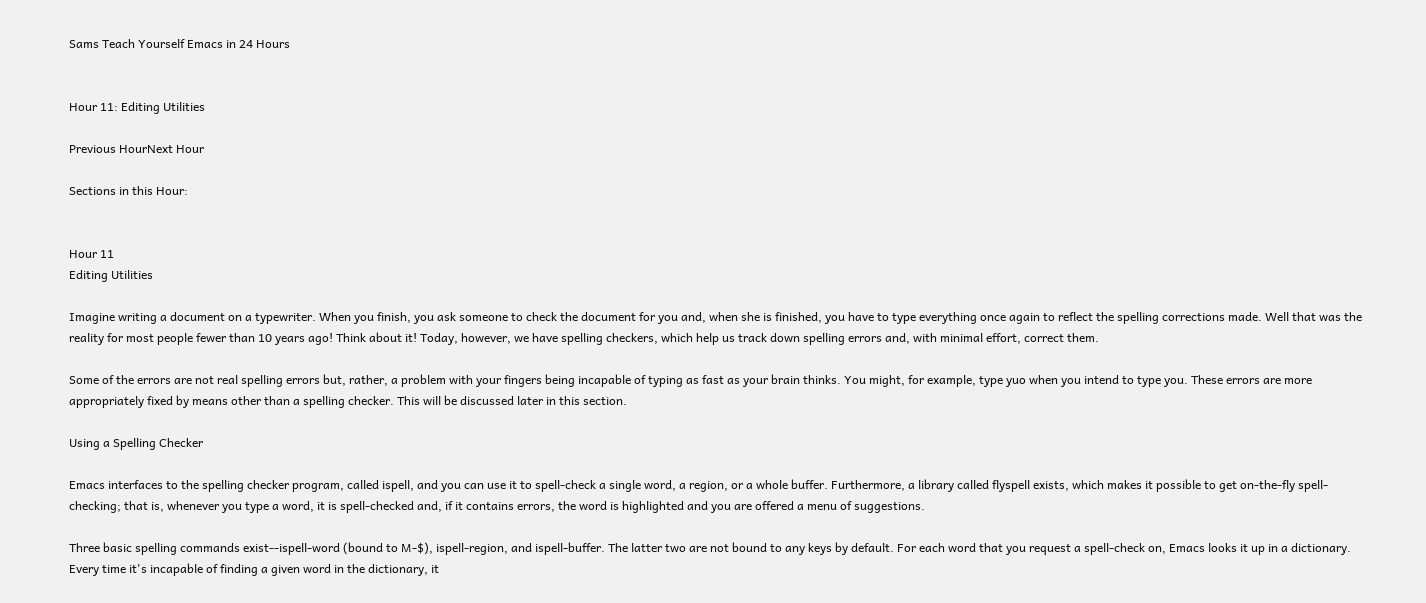Sams Teach Yourself Emacs in 24 Hours


Hour 11: Editing Utilities

Previous HourNext Hour

Sections in this Hour:


Hour 11
Editing Utilities

Imagine writing a document on a typewriter. When you finish, you ask someone to check the document for you and, when she is finished, you have to type everything once again to reflect the spelling corrections made. Well that was the reality for most people fewer than 10 years ago! Think about it! Today, however, we have spelling checkers, which help us track down spelling errors and, with minimal effort, correct them.

Some of the errors are not real spelling errors but, rather, a problem with your fingers being incapable of typing as fast as your brain thinks. You might, for example, type yuo when you intend to type you. These errors are more appropriately fixed by means other than a spelling checker. This will be discussed later in this section.

Using a Spelling Checker

Emacs interfaces to the spelling checker program, called ispell, and you can use it to spell-check a single word, a region, or a whole buffer. Furthermore, a library called flyspell exists, which makes it possible to get on-the-fly spell-checking; that is, whenever you type a word, it is spell-checked and, if it contains errors, the word is highlighted and you are offered a menu of suggestions.

Three basic spelling commands exist--ispell-word (bound to M-$), ispell-region, and ispell-buffer. The latter two are not bound to any keys by default. For each word that you request a spell-check on, Emacs looks it up in a dictionary. Every time it's incapable of finding a given word in the dictionary, it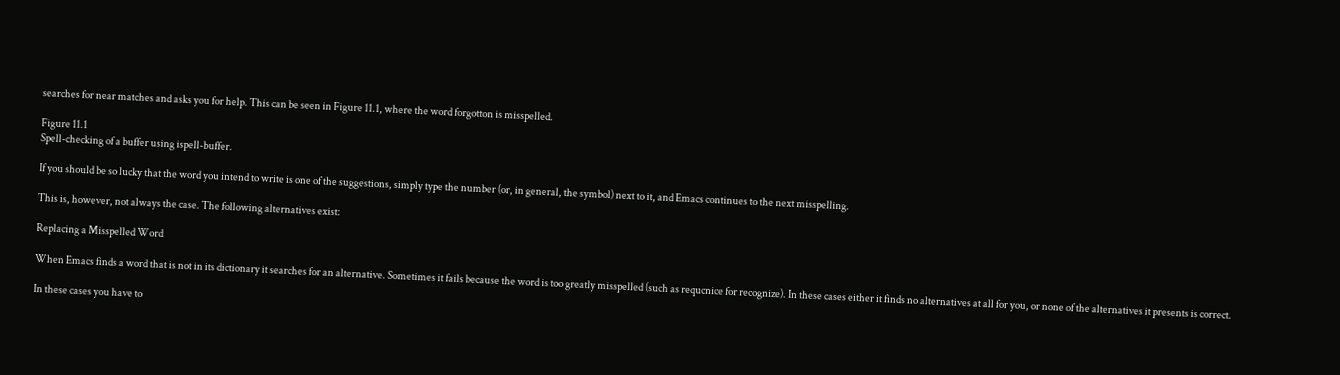searches for near matches and asks you for help. This can be seen in Figure 11.1, where the word forgotton is misspelled.

Figure 11.1
Spell-checking of a buffer using ispell-buffer.

If you should be so lucky that the word you intend to write is one of the suggestions, simply type the number (or, in general, the symbol) next to it, and Emacs continues to the next misspelling.

This is, however, not always the case. The following alternatives exist:

Replacing a Misspelled Word

When Emacs finds a word that is not in its dictionary it searches for an alternative. Sometimes it fails because the word is too greatly misspelled (such as requcnice for recognize). In these cases either it finds no alternatives at all for you, or none of the alternatives it presents is correct.

In these cases you have to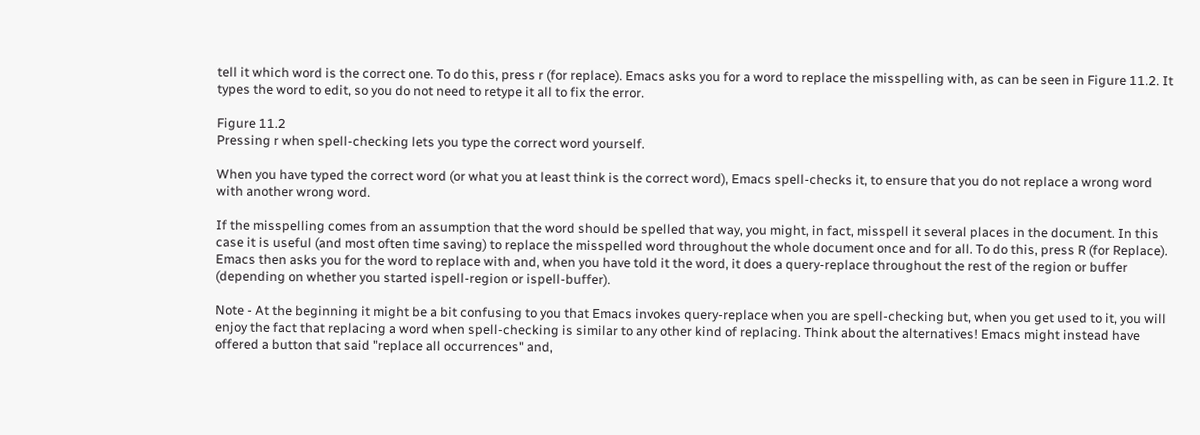tell it which word is the correct one. To do this, press r (for replace). Emacs asks you for a word to replace the misspelling with, as can be seen in Figure 11.2. It types the word to edit, so you do not need to retype it all to fix the error.

Figure 11.2
Pressing r when spell-checking lets you type the correct word yourself.

When you have typed the correct word (or what you at least think is the correct word), Emacs spell-checks it, to ensure that you do not replace a wrong word with another wrong word.

If the misspelling comes from an assumption that the word should be spelled that way, you might, in fact, misspell it several places in the document. In this case it is useful (and most often time saving) to replace the misspelled word throughout the whole document once and for all. To do this, press R (for Replace). Emacs then asks you for the word to replace with and, when you have told it the word, it does a query-replace throughout the rest of the region or buffer (depending on whether you started ispell-region or ispell-buffer).

Note - At the beginning it might be a bit confusing to you that Emacs invokes query-replace when you are spell-checking but, when you get used to it, you will enjoy the fact that replacing a word when spell-checking is similar to any other kind of replacing. Think about the alternatives! Emacs might instead have offered a button that said "replace all occurrences" and,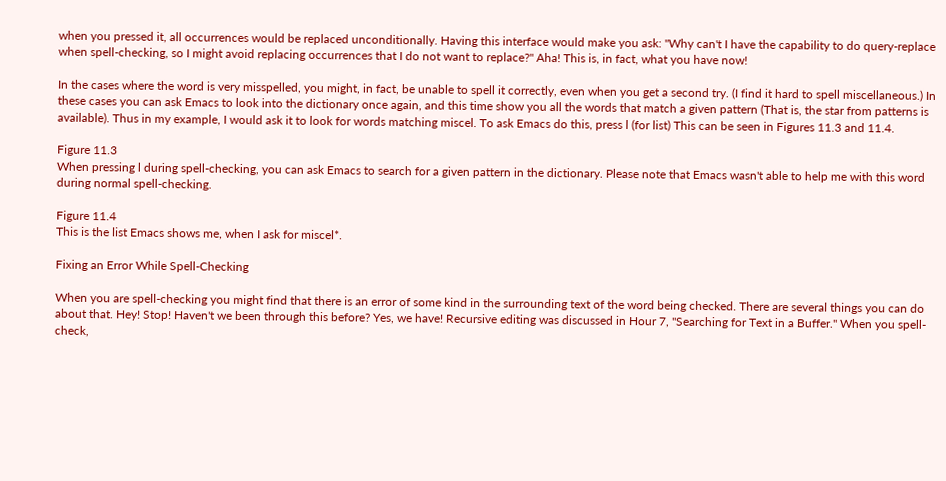when you pressed it, all occurrences would be replaced unconditionally. Having this interface would make you ask: "Why can't I have the capability to do query-replace when spell-checking, so I might avoid replacing occurrences that I do not want to replace?" Aha! This is, in fact, what you have now!

In the cases where the word is very misspelled, you might, in fact, be unable to spell it correctly, even when you get a second try. (I find it hard to spell miscellaneous.) In these cases you can ask Emacs to look into the dictionary once again, and this time show you all the words that match a given pattern (That is, the star from patterns is available). Thus in my example, I would ask it to look for words matching miscel. To ask Emacs do this, press l (for list) This can be seen in Figures 11.3 and 11.4.

Figure 11.3
When pressing l during spell-checking, you can ask Emacs to search for a given pattern in the dictionary. Please note that Emacs wasn't able to help me with this word during normal spell-checking.

Figure 11.4
This is the list Emacs shows me, when I ask for miscel*.

Fixing an Error While Spell-Checking

When you are spell-checking you might find that there is an error of some kind in the surrounding text of the word being checked. There are several things you can do about that. Hey! Stop! Haven't we been through this before? Yes, we have! Recursive editing was discussed in Hour 7, "Searching for Text in a Buffer." When you spell-check,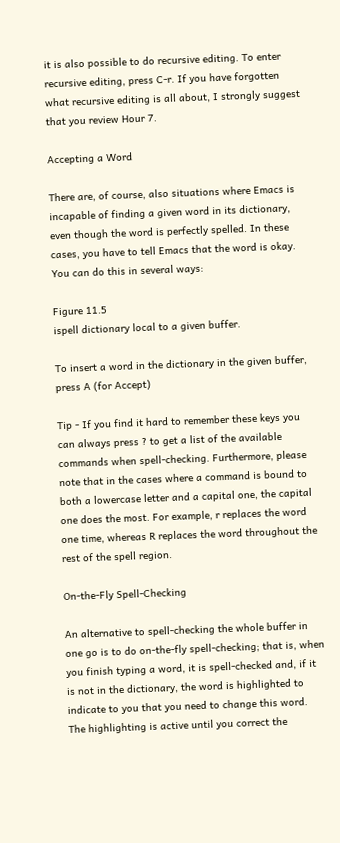it is also possible to do recursive editing. To enter recursive editing, press C-r. If you have forgotten what recursive editing is all about, I strongly suggest that you review Hour 7.

Accepting a Word

There are, of course, also situations where Emacs is incapable of finding a given word in its dictionary, even though the word is perfectly spelled. In these cases, you have to tell Emacs that the word is okay. You can do this in several ways:

Figure 11.5
ispell dictionary local to a given buffer.

To insert a word in the dictionary in the given buffer, press A (for Accept)

Tip - If you find it hard to remember these keys you can always press ? to get a list of the available commands when spell-checking. Furthermore, please note that in the cases where a command is bound to both a lowercase letter and a capital one, the capital one does the most. For example, r replaces the word one time, whereas R replaces the word throughout the rest of the spell region.

On-the-Fly Spell-Checking

An alternative to spell-checking the whole buffer in one go is to do on-the-fly spell-checking; that is, when you finish typing a word, it is spell-checked and, if it is not in the dictionary, the word is highlighted to indicate to you that you need to change this word. The highlighting is active until you correct the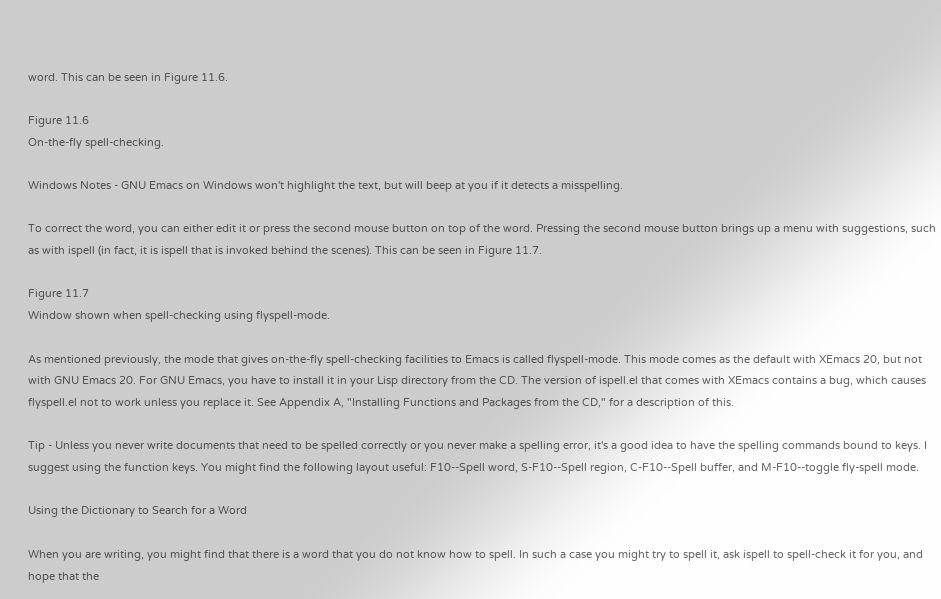word. This can be seen in Figure 11.6.

Figure 11.6
On-the-fly spell-checking.

Windows Notes - GNU Emacs on Windows won't highlight the text, but will beep at you if it detects a misspelling.

To correct the word, you can either edit it or press the second mouse button on top of the word. Pressing the second mouse button brings up a menu with suggestions, such as with ispell (in fact, it is ispell that is invoked behind the scenes). This can be seen in Figure 11.7.

Figure 11.7
Window shown when spell-checking using flyspell-mode.

As mentioned previously, the mode that gives on-the-fly spell-checking facilities to Emacs is called flyspell-mode. This mode comes as the default with XEmacs 20, but not with GNU Emacs 20. For GNU Emacs, you have to install it in your Lisp directory from the CD. The version of ispell.el that comes with XEmacs contains a bug, which causes flyspell.el not to work unless you replace it. See Appendix A, "Installing Functions and Packages from the CD," for a description of this.

Tip - Unless you never write documents that need to be spelled correctly or you never make a spelling error, it's a good idea to have the spelling commands bound to keys. I suggest using the function keys. You might find the following layout useful: F10--Spell word, S-F10--Spell region, C-F10--Spell buffer, and M-F10--toggle fly-spell mode.

Using the Dictionary to Search for a Word

When you are writing, you might find that there is a word that you do not know how to spell. In such a case you might try to spell it, ask ispell to spell-check it for you, and hope that the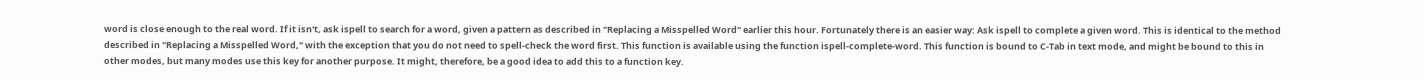word is close enough to the real word. If it isn't, ask ispell to search for a word, given a pattern as described in "Replacing a Misspelled Word" earlier this hour. Fortunately there is an easier way: Ask ispell to complete a given word. This is identical to the method described in "Replacing a Misspelled Word," with the exception that you do not need to spell-check the word first. This function is available using the function ispell-complete-word. This function is bound to C-Tab in text mode, and might be bound to this in other modes, but many modes use this key for another purpose. It might, therefore, be a good idea to add this to a function key.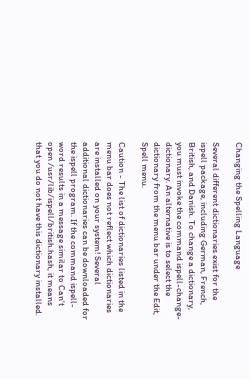Changing the Spelling Language

Several different dictionaries exist for the ispell package, including German, French, British, and Danish. To change a dictionary, you must invoke the command ispell-change-dictionary. An alternative is to select the dictionary from the menu bar under the Edit, Spell menu.

Caution - The list of dictionaries listed in the menu bar does not reflect which dictionaries are installed on your system! Several additional dictionaries can be downloaded for the ispell program. If the command ispell-word results in a message similar to Can't open /usr/lib/ispell/british.hash, it means that you do not have this dictionary installed.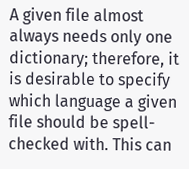A given file almost always needs only one dictionary; therefore, it is desirable to specify which language a given file should be spell-checked with. This can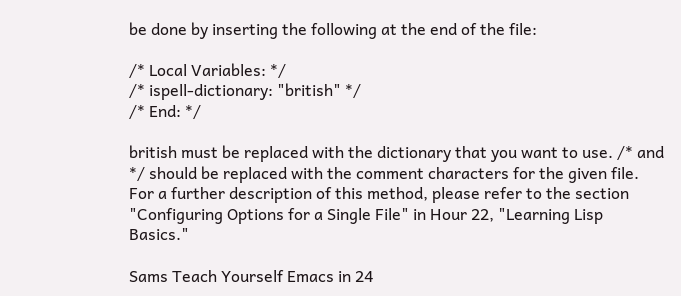be done by inserting the following at the end of the file:

/* Local Variables: */
/* ispell-dictionary: "british" */
/* End: */

british must be replaced with the dictionary that you want to use. /* and */ should be replaced with the comment characters for the given file. For a further description of this method, please refer to the section "Configuring Options for a Single File" in Hour 22, "Learning Lisp Basics."

Sams Teach Yourself Emacs in 24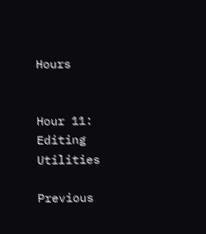Hours


Hour 11: Editing Utilities

Previous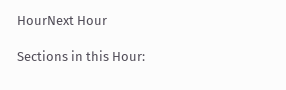HourNext Hour

Sections in this Hour: